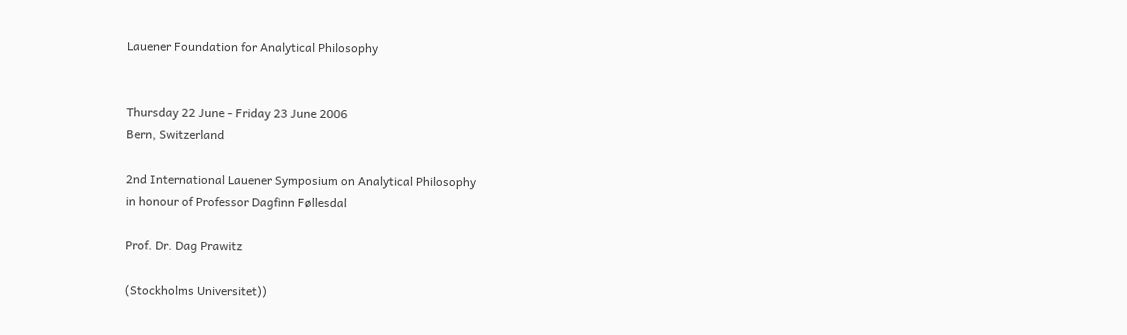Lauener Foundation for Analytical Philosophy


Thursday 22 June - Friday 23 June 2006
Bern, Switzerland

2nd International Lauener Symposium on Analytical Philosophy
in honour of Professor Dagfinn Føllesdal

Prof. Dr. Dag Prawitz

(Stockholms Universitet))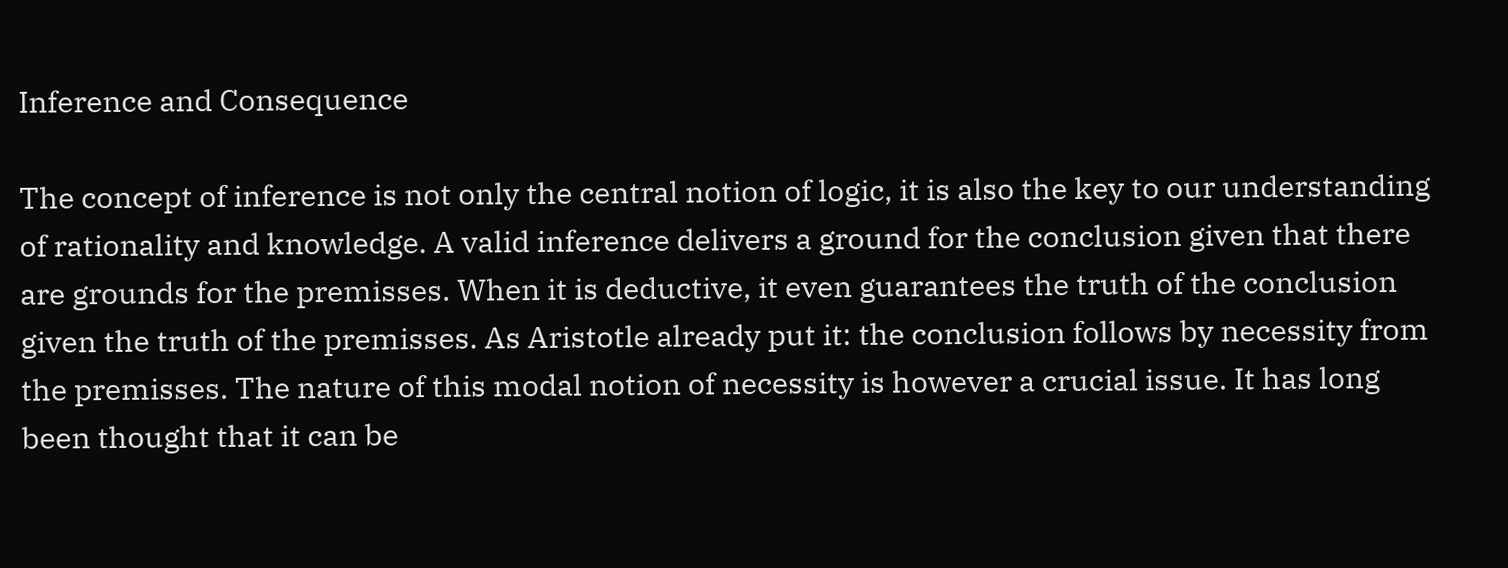Inference and Consequence

The concept of inference is not only the central notion of logic, it is also the key to our understanding of rationality and knowledge. A valid inference delivers a ground for the conclusion given that there are grounds for the premisses. When it is deductive, it even guarantees the truth of the conclusion given the truth of the premisses. As Aristotle already put it: the conclusion follows by necessity from the premisses. The nature of this modal notion of necessity is however a crucial issue. It has long been thought that it can be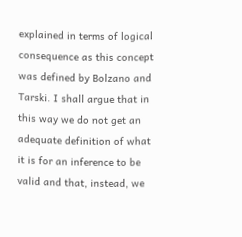explained in terms of logical consequence as this concept was defined by Bolzano and Tarski. I shall argue that in this way we do not get an adequate definition of what it is for an inference to be valid and that, instead, we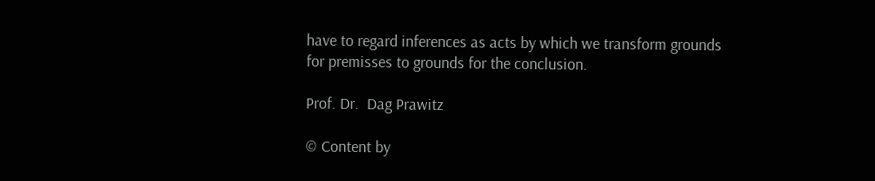have to regard inferences as acts by which we transform grounds for premisses to grounds for the conclusion.

Prof. Dr.  Dag Prawitz

© Content by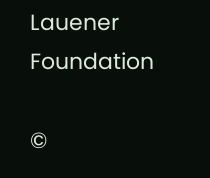Lauener Foundation

©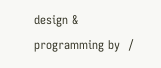design & programming by  /